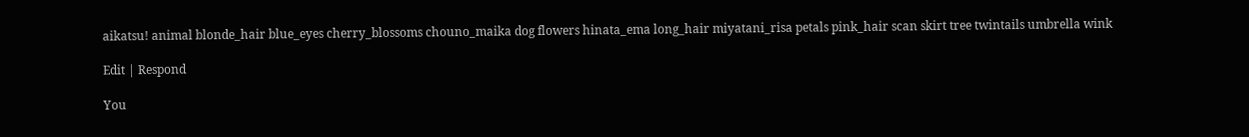aikatsu! animal blonde_hair blue_eyes cherry_blossoms chouno_maika dog flowers hinata_ema long_hair miyatani_risa petals pink_hair scan skirt tree twintails umbrella wink

Edit | Respond

You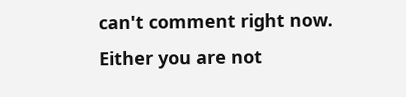can't comment right now.
Either you are not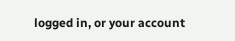logged in, or your account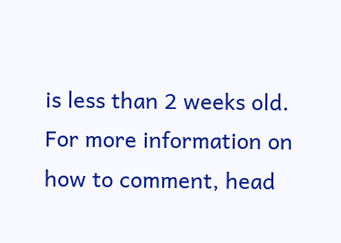is less than 2 weeks old.
For more information on how to comment, head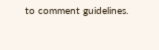to comment guidelines.